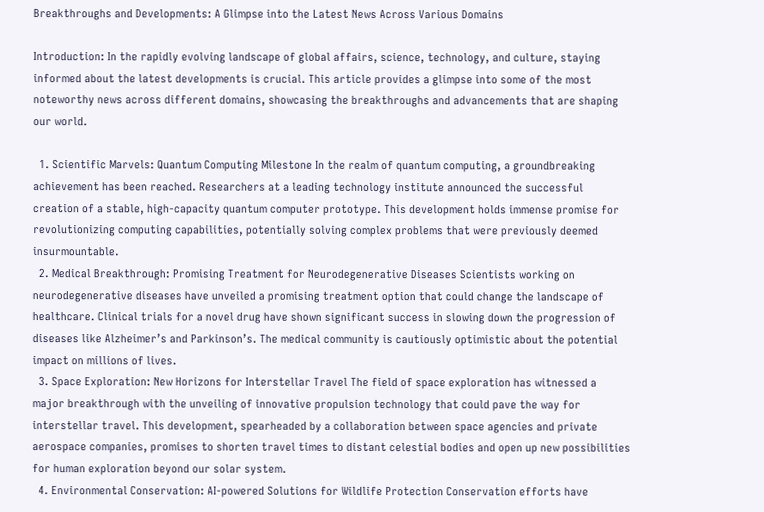Breakthroughs and Developments: A Glimpse into the Latest News Across Various Domains

Introduction: In the rapidly evolving landscape of global affairs, science, technology, and culture, staying informed about the latest developments is crucial. This article provides a glimpse into some of the most noteworthy news across different domains, showcasing the breakthroughs and advancements that are shaping our world.

  1. Scientific Marvels: Quantum Computing Milestone In the realm of quantum computing, a groundbreaking achievement has been reached. Researchers at a leading technology institute announced the successful creation of a stable, high-capacity quantum computer prototype. This development holds immense promise for revolutionizing computing capabilities, potentially solving complex problems that were previously deemed insurmountable.
  2. Medical Breakthrough: Promising Treatment for Neurodegenerative Diseases Scientists working on neurodegenerative diseases have unveiled a promising treatment option that could change the landscape of healthcare. Clinical trials for a novel drug have shown significant success in slowing down the progression of diseases like Alzheimer’s and Parkinson’s. The medical community is cautiously optimistic about the potential impact on millions of lives.
  3. Space Exploration: New Horizons for Interstellar Travel The field of space exploration has witnessed a major breakthrough with the unveiling of innovative propulsion technology that could pave the way for interstellar travel. This development, spearheaded by a collaboration between space agencies and private aerospace companies, promises to shorten travel times to distant celestial bodies and open up new possibilities for human exploration beyond our solar system.
  4. Environmental Conservation: AI-powered Solutions for Wildlife Protection Conservation efforts have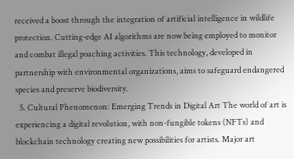received a boost through the integration of artificial intelligence in wildlife protection. Cutting-edge AI algorithms are now being employed to monitor and combat illegal poaching activities. This technology, developed in partnership with environmental organizations, aims to safeguard endangered species and preserve biodiversity.
  5. Cultural Phenomenon: Emerging Trends in Digital Art The world of art is experiencing a digital revolution, with non-fungible tokens (NFTs) and blockchain technology creating new possibilities for artists. Major art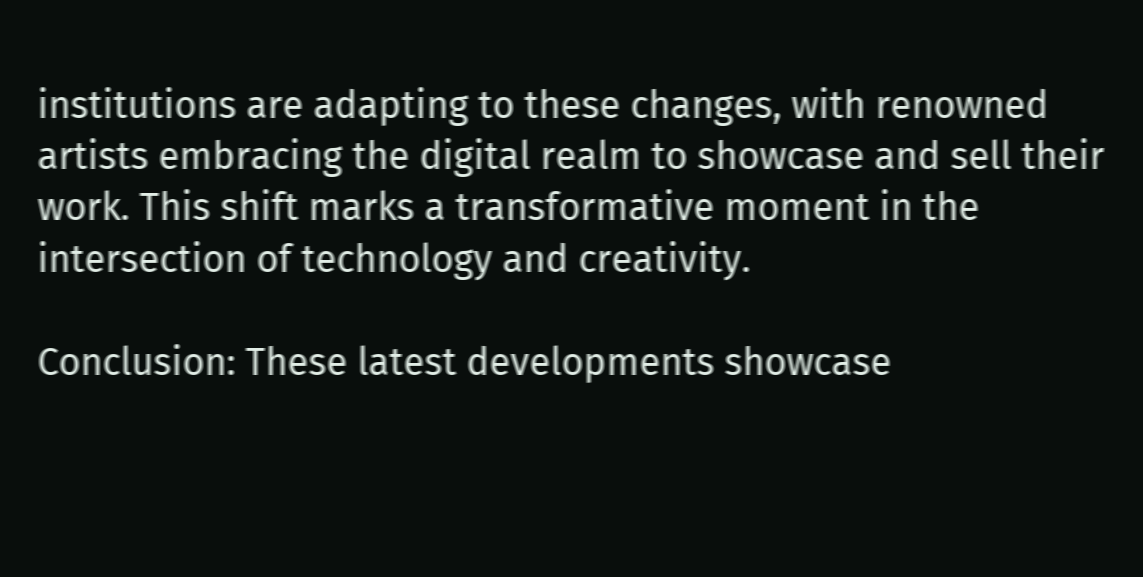institutions are adapting to these changes, with renowned artists embracing the digital realm to showcase and sell their work. This shift marks a transformative moment in the intersection of technology and creativity.

Conclusion: These latest developments showcase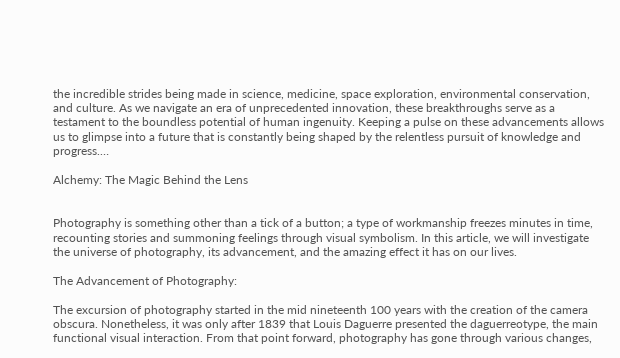the incredible strides being made in science, medicine, space exploration, environmental conservation, and culture. As we navigate an era of unprecedented innovation, these breakthroughs serve as a testament to the boundless potential of human ingenuity. Keeping a pulse on these advancements allows us to glimpse into a future that is constantly being shaped by the relentless pursuit of knowledge and progress.…

Alchemy: The Magic Behind the Lens


Photography is something other than a tick of a button; a type of workmanship freezes minutes in time, recounting stories and summoning feelings through visual symbolism. In this article, we will investigate the universe of photography, its advancement, and the amazing effect it has on our lives.

The Advancement of Photography:

The excursion of photography started in the mid nineteenth 100 years with the creation of the camera obscura. Nonetheless, it was only after 1839 that Louis Daguerre presented the daguerreotype, the main functional visual interaction. From that point forward, photography has gone through various changes,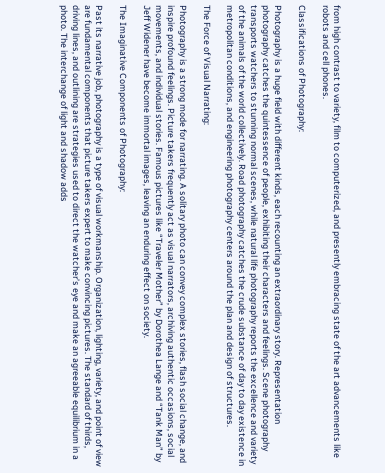from high contrast to variety, film to computerized, and presently embracing state of the art advancements like robots and cell phones.

Classifications of Photography:

Photography is a huge field with different kinds, each recounting an extraordinary story. Representation photography catches the quintessence of people, exhibiting their characters and feelings. Scene photography transports watchers to stunning normal scenes, while natural life photography reports the excellence and variety of the animals of the world collectively. Road photography catches the crude substance of day to day existence in metropolitan conditions, and engineering photography centers around the plan and design of structures.

The Force of Visual Narrating:

Photography is a strong mode for narrating. A solitary photo can convey complex stories, flash social change, and inspire profound feelings. Picture takers frequently act as visual narrators, archiving authentic occasions, social movements, and individual stories. Famous pictures like “Traveler Mother” by Dorothea Lange and “Tank Man” by Jeff Widener have become immortal images, leaving an enduring effect on society.

The Imaginative Components of Photography:

Past its narrative job, photography is a type of visual workmanship. Organization, lighting, variety, and point of view are fundamental components that picture takers expert to make convincing pictures. The standard of thirds, driving lines, and outlining are strategies used to direct the watcher’s eye and make an agreeable equilibrium in a photo. The interchange of light and shadow adds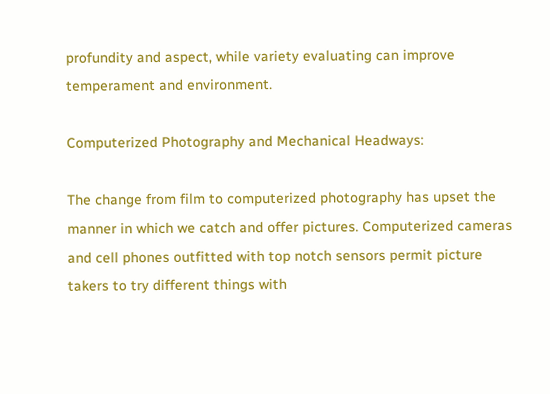profundity and aspect, while variety evaluating can improve temperament and environment.

Computerized Photography and Mechanical Headways:

The change from film to computerized photography has upset the manner in which we catch and offer pictures. Computerized cameras and cell phones outfitted with top notch sensors permit picture takers to try different things with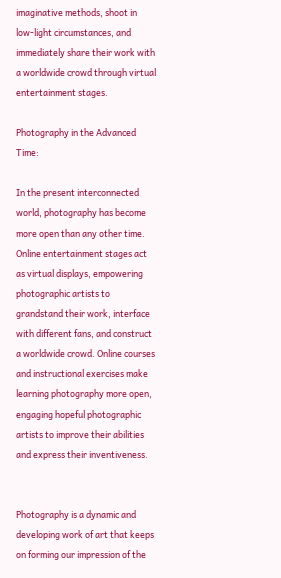imaginative methods, shoot in low-light circumstances, and immediately share their work with a worldwide crowd through virtual entertainment stages.

Photography in the Advanced Time:

In the present interconnected world, photography has become more open than any other time. Online entertainment stages act as virtual displays, empowering photographic artists to grandstand their work, interface with different fans, and construct a worldwide crowd. Online courses and instructional exercises make learning photography more open, engaging hopeful photographic artists to improve their abilities and express their inventiveness.


Photography is a dynamic and developing work of art that keeps on forming our impression of the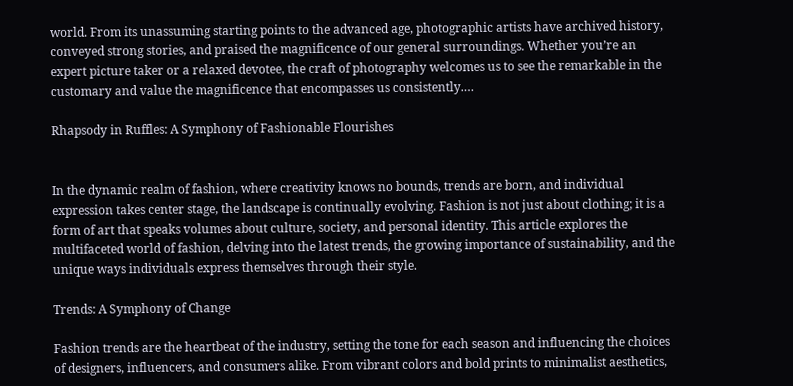world. From its unassuming starting points to the advanced age, photographic artists have archived history, conveyed strong stories, and praised the magnificence of our general surroundings. Whether you’re an expert picture taker or a relaxed devotee, the craft of photography welcomes us to see the remarkable in the customary and value the magnificence that encompasses us consistently.…

Rhapsody in Ruffles: A Symphony of Fashionable Flourishes


In the dynamic realm of fashion, where creativity knows no bounds, trends are born, and individual expression takes center stage, the landscape is continually evolving. Fashion is not just about clothing; it is a form of art that speaks volumes about culture, society, and personal identity. This article explores the multifaceted world of fashion, delving into the latest trends, the growing importance of sustainability, and the unique ways individuals express themselves through their style.

Trends: A Symphony of Change

Fashion trends are the heartbeat of the industry, setting the tone for each season and influencing the choices of designers, influencers, and consumers alike. From vibrant colors and bold prints to minimalist aesthetics,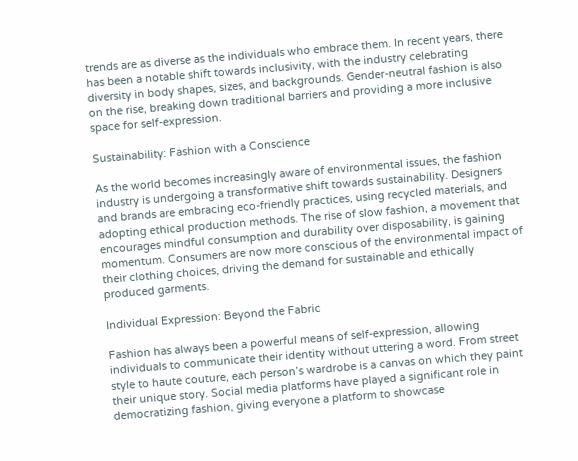trends are as diverse as the individuals who embrace them. In recent years, there has been a notable shift towards inclusivity, with the industry celebrating diversity in body shapes, sizes, and backgrounds. Gender-neutral fashion is also on the rise, breaking down traditional barriers and providing a more inclusive space for self-expression.

Sustainability: Fashion with a Conscience

As the world becomes increasingly aware of environmental issues, the fashion industry is undergoing a transformative shift towards sustainability. Designers and brands are embracing eco-friendly practices, using recycled materials, and adopting ethical production methods. The rise of slow fashion, a movement that encourages mindful consumption and durability over disposability, is gaining momentum. Consumers are now more conscious of the environmental impact of their clothing choices, driving the demand for sustainable and ethically produced garments.

Individual Expression: Beyond the Fabric

Fashion has always been a powerful means of self-expression, allowing individuals to communicate their identity without uttering a word. From street style to haute couture, each person’s wardrobe is a canvas on which they paint their unique story. Social media platforms have played a significant role in democratizing fashion, giving everyone a platform to showcase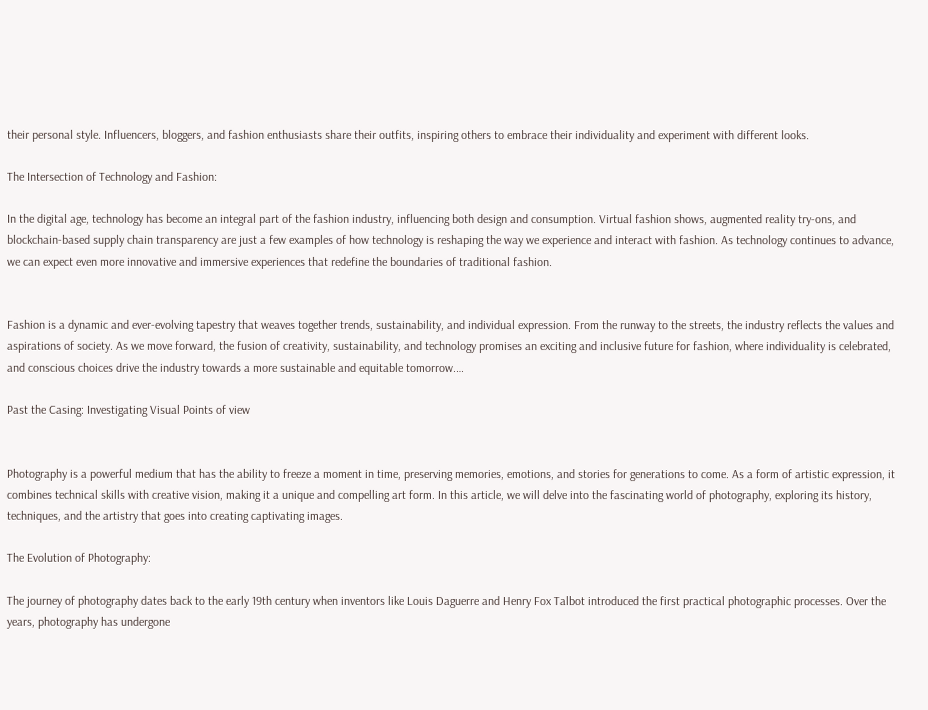their personal style. Influencers, bloggers, and fashion enthusiasts share their outfits, inspiring others to embrace their individuality and experiment with different looks.

The Intersection of Technology and Fashion:

In the digital age, technology has become an integral part of the fashion industry, influencing both design and consumption. Virtual fashion shows, augmented reality try-ons, and blockchain-based supply chain transparency are just a few examples of how technology is reshaping the way we experience and interact with fashion. As technology continues to advance, we can expect even more innovative and immersive experiences that redefine the boundaries of traditional fashion.


Fashion is a dynamic and ever-evolving tapestry that weaves together trends, sustainability, and individual expression. From the runway to the streets, the industry reflects the values and aspirations of society. As we move forward, the fusion of creativity, sustainability, and technology promises an exciting and inclusive future for fashion, where individuality is celebrated, and conscious choices drive the industry towards a more sustainable and equitable tomorrow.…

Past the Casing: Investigating Visual Points of view


Photography is a powerful medium that has the ability to freeze a moment in time, preserving memories, emotions, and stories for generations to come. As a form of artistic expression, it combines technical skills with creative vision, making it a unique and compelling art form. In this article, we will delve into the fascinating world of photography, exploring its history, techniques, and the artistry that goes into creating captivating images.

The Evolution of Photography:

The journey of photography dates back to the early 19th century when inventors like Louis Daguerre and Henry Fox Talbot introduced the first practical photographic processes. Over the years, photography has undergone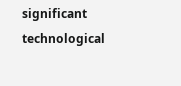significant technological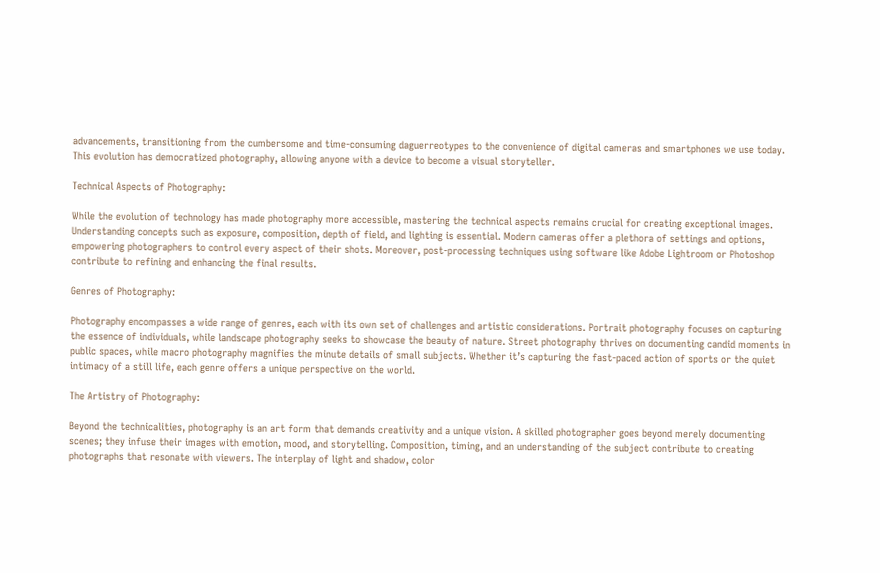advancements, transitioning from the cumbersome and time-consuming daguerreotypes to the convenience of digital cameras and smartphones we use today. This evolution has democratized photography, allowing anyone with a device to become a visual storyteller.

Technical Aspects of Photography:

While the evolution of technology has made photography more accessible, mastering the technical aspects remains crucial for creating exceptional images. Understanding concepts such as exposure, composition, depth of field, and lighting is essential. Modern cameras offer a plethora of settings and options, empowering photographers to control every aspect of their shots. Moreover, post-processing techniques using software like Adobe Lightroom or Photoshop contribute to refining and enhancing the final results.

Genres of Photography:

Photography encompasses a wide range of genres, each with its own set of challenges and artistic considerations. Portrait photography focuses on capturing the essence of individuals, while landscape photography seeks to showcase the beauty of nature. Street photography thrives on documenting candid moments in public spaces, while macro photography magnifies the minute details of small subjects. Whether it’s capturing the fast-paced action of sports or the quiet intimacy of a still life, each genre offers a unique perspective on the world.

The Artistry of Photography:

Beyond the technicalities, photography is an art form that demands creativity and a unique vision. A skilled photographer goes beyond merely documenting scenes; they infuse their images with emotion, mood, and storytelling. Composition, timing, and an understanding of the subject contribute to creating photographs that resonate with viewers. The interplay of light and shadow, color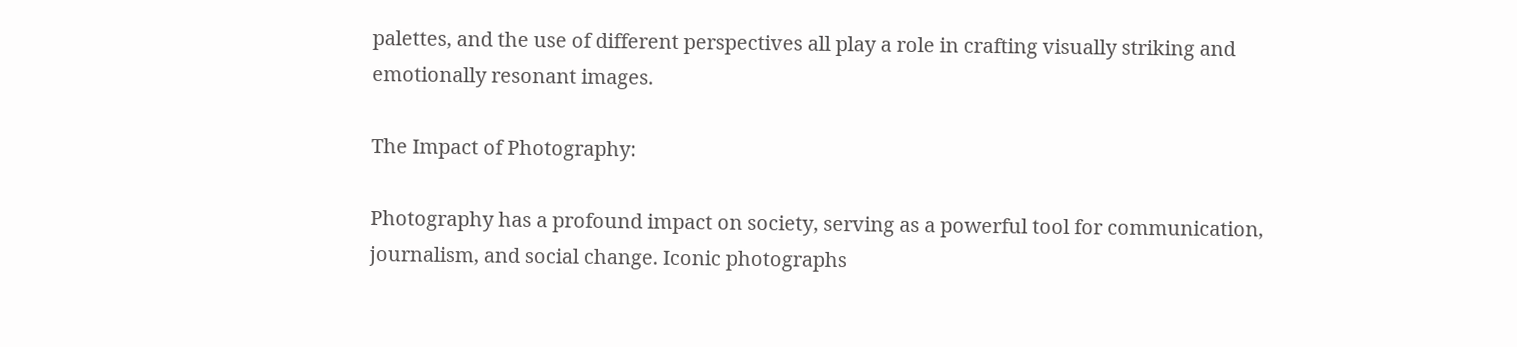palettes, and the use of different perspectives all play a role in crafting visually striking and emotionally resonant images.

The Impact of Photography:

Photography has a profound impact on society, serving as a powerful tool for communication, journalism, and social change. Iconic photographs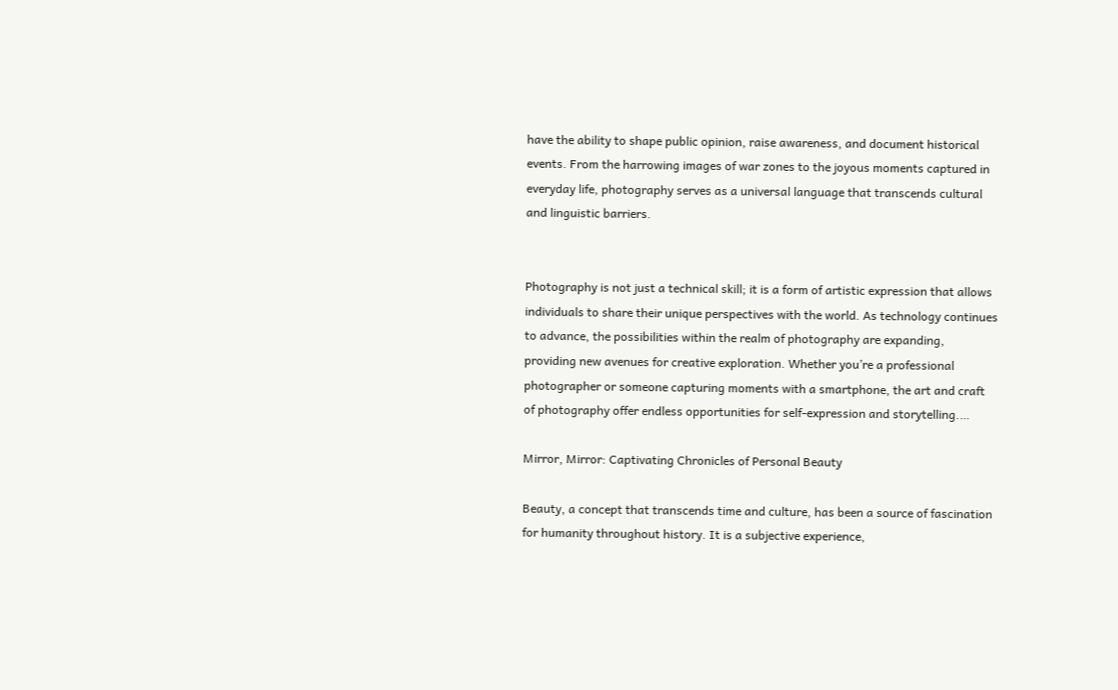have the ability to shape public opinion, raise awareness, and document historical events. From the harrowing images of war zones to the joyous moments captured in everyday life, photography serves as a universal language that transcends cultural and linguistic barriers.


Photography is not just a technical skill; it is a form of artistic expression that allows individuals to share their unique perspectives with the world. As technology continues to advance, the possibilities within the realm of photography are expanding, providing new avenues for creative exploration. Whether you’re a professional photographer or someone capturing moments with a smartphone, the art and craft of photography offer endless opportunities for self-expression and storytelling.…

Mirror, Mirror: Captivating Chronicles of Personal Beauty

Beauty, a concept that transcends time and culture, has been a source of fascination for humanity throughout history. It is a subjective experience,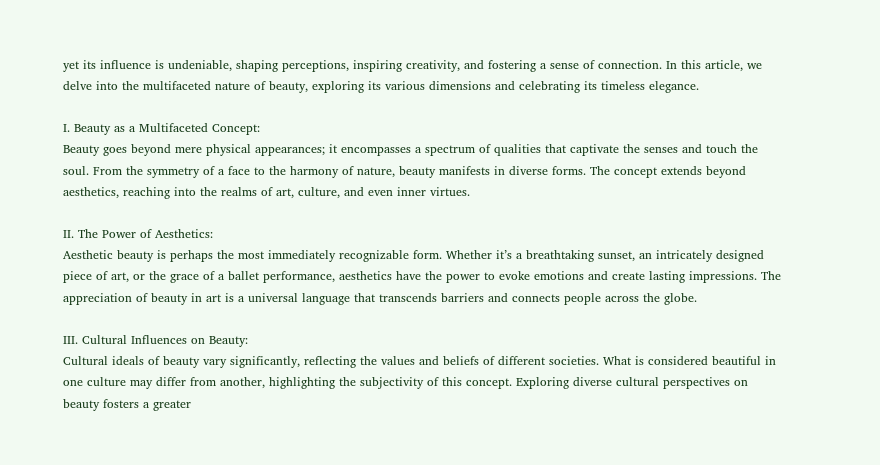yet its influence is undeniable, shaping perceptions, inspiring creativity, and fostering a sense of connection. In this article, we delve into the multifaceted nature of beauty, exploring its various dimensions and celebrating its timeless elegance.

I. Beauty as a Multifaceted Concept:
Beauty goes beyond mere physical appearances; it encompasses a spectrum of qualities that captivate the senses and touch the soul. From the symmetry of a face to the harmony of nature, beauty manifests in diverse forms. The concept extends beyond aesthetics, reaching into the realms of art, culture, and even inner virtues.

II. The Power of Aesthetics:
Aesthetic beauty is perhaps the most immediately recognizable form. Whether it’s a breathtaking sunset, an intricately designed piece of art, or the grace of a ballet performance, aesthetics have the power to evoke emotions and create lasting impressions. The appreciation of beauty in art is a universal language that transcends barriers and connects people across the globe.

III. Cultural Influences on Beauty:
Cultural ideals of beauty vary significantly, reflecting the values and beliefs of different societies. What is considered beautiful in one culture may differ from another, highlighting the subjectivity of this concept. Exploring diverse cultural perspectives on beauty fosters a greater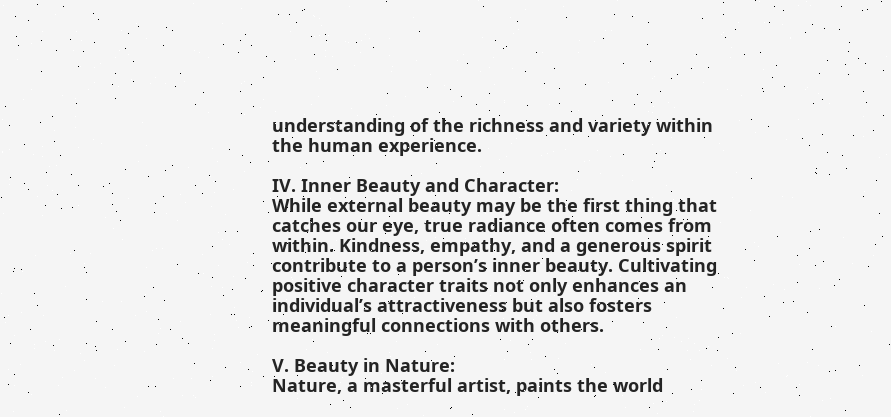understanding of the richness and variety within the human experience.

IV. Inner Beauty and Character:
While external beauty may be the first thing that catches our eye, true radiance often comes from within. Kindness, empathy, and a generous spirit contribute to a person’s inner beauty. Cultivating positive character traits not only enhances an individual’s attractiveness but also fosters meaningful connections with others.

V. Beauty in Nature:
Nature, a masterful artist, paints the world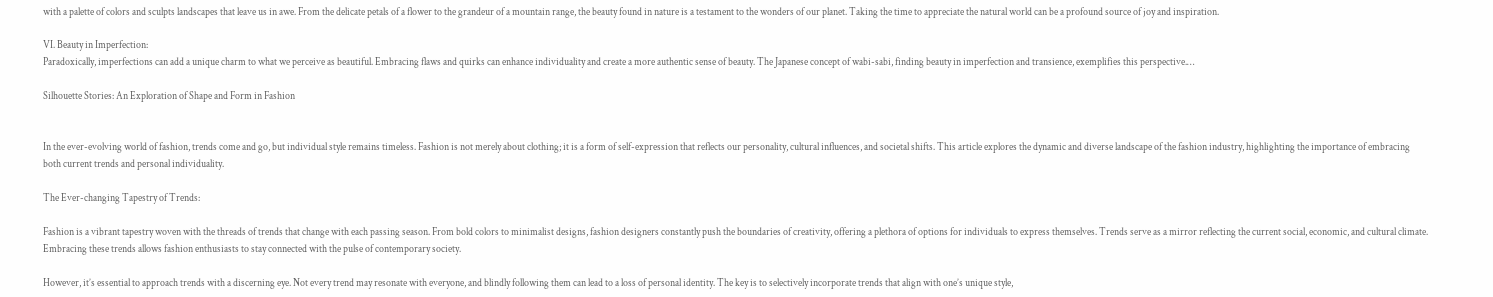with a palette of colors and sculpts landscapes that leave us in awe. From the delicate petals of a flower to the grandeur of a mountain range, the beauty found in nature is a testament to the wonders of our planet. Taking the time to appreciate the natural world can be a profound source of joy and inspiration.

VI. Beauty in Imperfection:
Paradoxically, imperfections can add a unique charm to what we perceive as beautiful. Embracing flaws and quirks can enhance individuality and create a more authentic sense of beauty. The Japanese concept of wabi-sabi, finding beauty in imperfection and transience, exemplifies this perspective.…

Silhouette Stories: An Exploration of Shape and Form in Fashion


In the ever-evolving world of fashion, trends come and go, but individual style remains timeless. Fashion is not merely about clothing; it is a form of self-expression that reflects our personality, cultural influences, and societal shifts. This article explores the dynamic and diverse landscape of the fashion industry, highlighting the importance of embracing both current trends and personal individuality.

The Ever-changing Tapestry of Trends:

Fashion is a vibrant tapestry woven with the threads of trends that change with each passing season. From bold colors to minimalist designs, fashion designers constantly push the boundaries of creativity, offering a plethora of options for individuals to express themselves. Trends serve as a mirror reflecting the current social, economic, and cultural climate. Embracing these trends allows fashion enthusiasts to stay connected with the pulse of contemporary society.

However, it’s essential to approach trends with a discerning eye. Not every trend may resonate with everyone, and blindly following them can lead to a loss of personal identity. The key is to selectively incorporate trends that align with one’s unique style,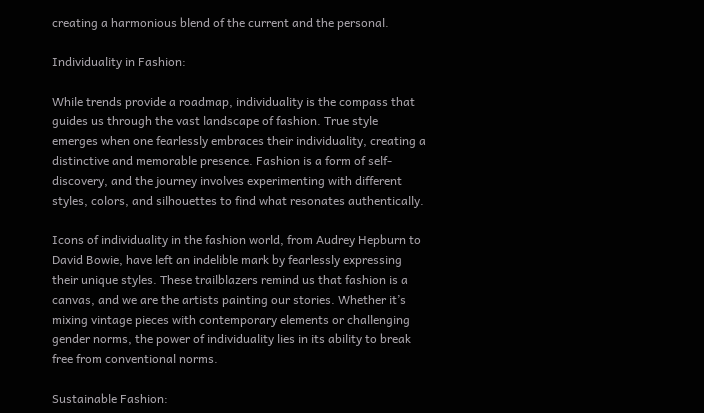creating a harmonious blend of the current and the personal.

Individuality in Fashion:

While trends provide a roadmap, individuality is the compass that guides us through the vast landscape of fashion. True style emerges when one fearlessly embraces their individuality, creating a distinctive and memorable presence. Fashion is a form of self-discovery, and the journey involves experimenting with different styles, colors, and silhouettes to find what resonates authentically.

Icons of individuality in the fashion world, from Audrey Hepburn to David Bowie, have left an indelible mark by fearlessly expressing their unique styles. These trailblazers remind us that fashion is a canvas, and we are the artists painting our stories. Whether it’s mixing vintage pieces with contemporary elements or challenging gender norms, the power of individuality lies in its ability to break free from conventional norms.

Sustainable Fashion: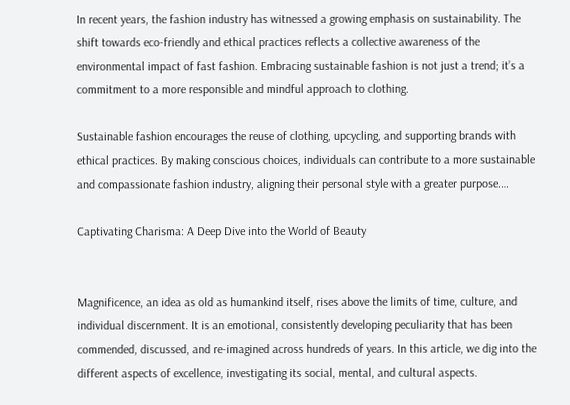In recent years, the fashion industry has witnessed a growing emphasis on sustainability. The shift towards eco-friendly and ethical practices reflects a collective awareness of the environmental impact of fast fashion. Embracing sustainable fashion is not just a trend; it’s a commitment to a more responsible and mindful approach to clothing.

Sustainable fashion encourages the reuse of clothing, upcycling, and supporting brands with ethical practices. By making conscious choices, individuals can contribute to a more sustainable and compassionate fashion industry, aligning their personal style with a greater purpose.…

Captivating Charisma: A Deep Dive into the World of Beauty


Magnificence, an idea as old as humankind itself, rises above the limits of time, culture, and individual discernment. It is an emotional, consistently developing peculiarity that has been commended, discussed, and re-imagined across hundreds of years. In this article, we dig into the different aspects of excellence, investigating its social, mental, and cultural aspects.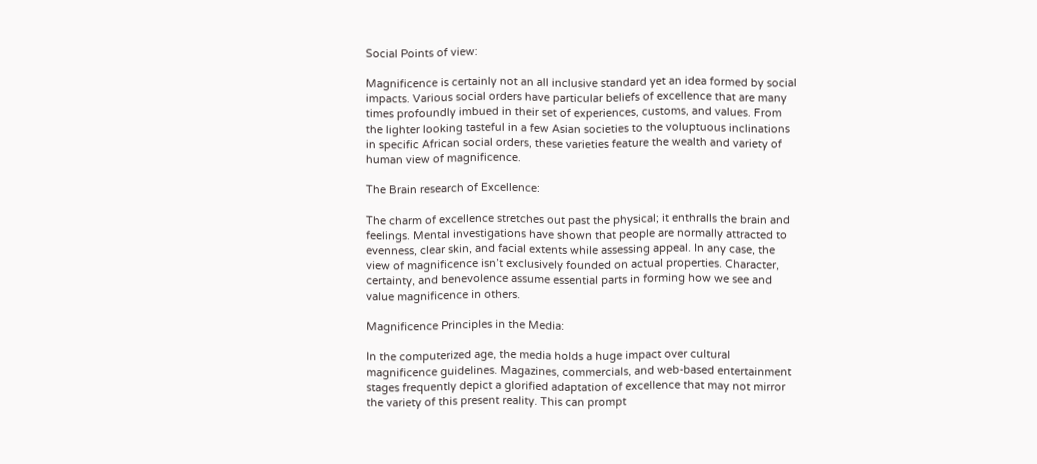Social Points of view:

Magnificence is certainly not an all inclusive standard yet an idea formed by social impacts. Various social orders have particular beliefs of excellence that are many times profoundly imbued in their set of experiences, customs, and values. From the lighter looking tasteful in a few Asian societies to the voluptuous inclinations in specific African social orders, these varieties feature the wealth and variety of human view of magnificence.

The Brain research of Excellence:

The charm of excellence stretches out past the physical; it enthralls the brain and feelings. Mental investigations have shown that people are normally attracted to evenness, clear skin, and facial extents while assessing appeal. In any case, the view of magnificence isn’t exclusively founded on actual properties. Character, certainty, and benevolence assume essential parts in forming how we see and value magnificence in others.

Magnificence Principles in the Media:

In the computerized age, the media holds a huge impact over cultural magnificence guidelines. Magazines, commercials, and web-based entertainment stages frequently depict a glorified adaptation of excellence that may not mirror the variety of this present reality. This can prompt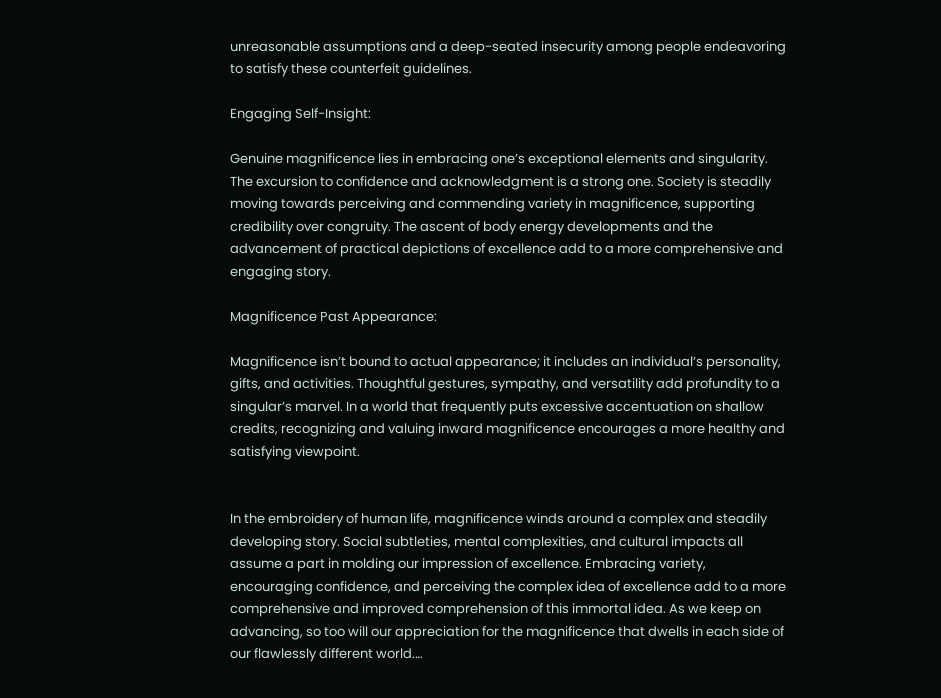unreasonable assumptions and a deep-seated insecurity among people endeavoring to satisfy these counterfeit guidelines.

Engaging Self-Insight:

Genuine magnificence lies in embracing one’s exceptional elements and singularity. The excursion to confidence and acknowledgment is a strong one. Society is steadily moving towards perceiving and commending variety in magnificence, supporting credibility over congruity. The ascent of body energy developments and the advancement of practical depictions of excellence add to a more comprehensive and engaging story.

Magnificence Past Appearance:

Magnificence isn’t bound to actual appearance; it includes an individual’s personality, gifts, and activities. Thoughtful gestures, sympathy, and versatility add profundity to a singular’s marvel. In a world that frequently puts excessive accentuation on shallow credits, recognizing and valuing inward magnificence encourages a more healthy and satisfying viewpoint.


In the embroidery of human life, magnificence winds around a complex and steadily developing story. Social subtleties, mental complexities, and cultural impacts all assume a part in molding our impression of excellence. Embracing variety, encouraging confidence, and perceiving the complex idea of excellence add to a more comprehensive and improved comprehension of this immortal idea. As we keep on advancing, so too will our appreciation for the magnificence that dwells in each side of our flawlessly different world.…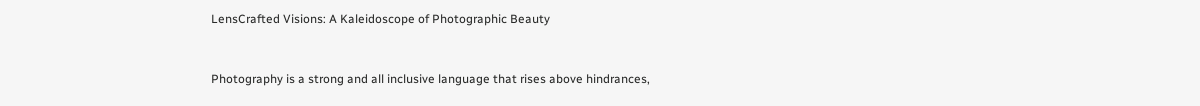LensCrafted Visions: A Kaleidoscope of Photographic Beauty


Photography is a strong and all inclusive language that rises above hindrances,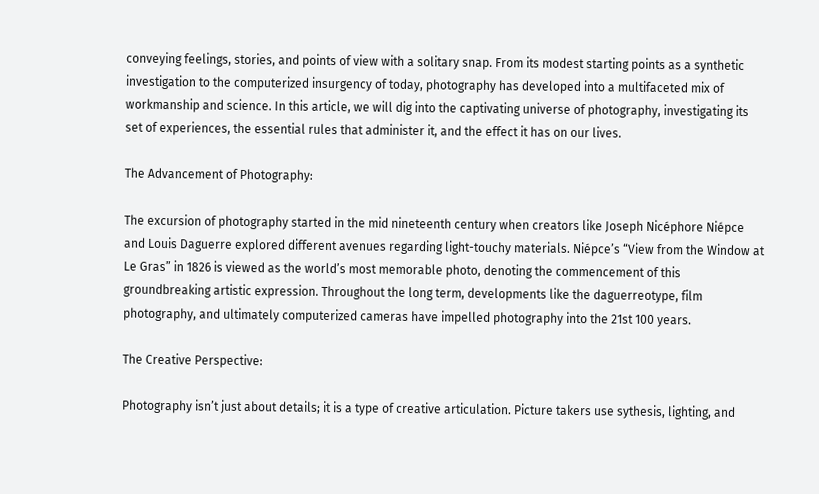conveying feelings, stories, and points of view with a solitary snap. From its modest starting points as a synthetic investigation to the computerized insurgency of today, photography has developed into a multifaceted mix of workmanship and science. In this article, we will dig into the captivating universe of photography, investigating its set of experiences, the essential rules that administer it, and the effect it has on our lives.

The Advancement of Photography:

The excursion of photography started in the mid nineteenth century when creators like Joseph Nicéphore Niépce and Louis Daguerre explored different avenues regarding light-touchy materials. Niépce’s “View from the Window at Le Gras” in 1826 is viewed as the world’s most memorable photo, denoting the commencement of this groundbreaking artistic expression. Throughout the long term, developments like the daguerreotype, film photography, and ultimately computerized cameras have impelled photography into the 21st 100 years.

The Creative Perspective:

Photography isn’t just about details; it is a type of creative articulation. Picture takers use sythesis, lighting, and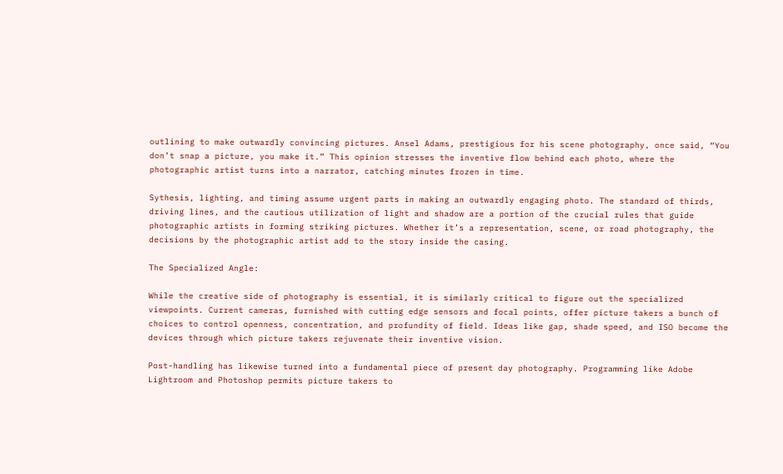outlining to make outwardly convincing pictures. Ansel Adams, prestigious for his scene photography, once said, “You don’t snap a picture, you make it.” This opinion stresses the inventive flow behind each photo, where the photographic artist turns into a narrator, catching minutes frozen in time.

Sythesis, lighting, and timing assume urgent parts in making an outwardly engaging photo. The standard of thirds, driving lines, and the cautious utilization of light and shadow are a portion of the crucial rules that guide photographic artists in forming striking pictures. Whether it’s a representation, scene, or road photography, the decisions by the photographic artist add to the story inside the casing.

The Specialized Angle:

While the creative side of photography is essential, it is similarly critical to figure out the specialized viewpoints. Current cameras, furnished with cutting edge sensors and focal points, offer picture takers a bunch of choices to control openness, concentration, and profundity of field. Ideas like gap, shade speed, and ISO become the devices through which picture takers rejuvenate their inventive vision.

Post-handling has likewise turned into a fundamental piece of present day photography. Programming like Adobe Lightroom and Photoshop permits picture takers to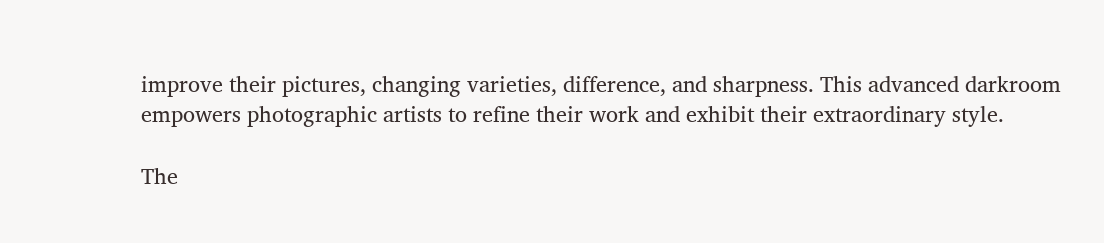improve their pictures, changing varieties, difference, and sharpness. This advanced darkroom empowers photographic artists to refine their work and exhibit their extraordinary style.

The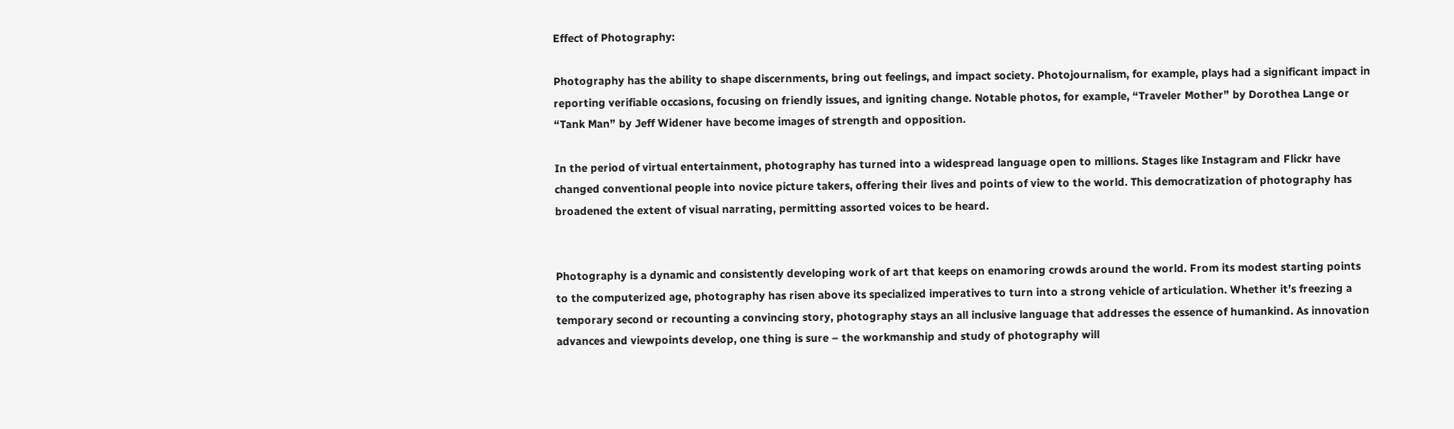Effect of Photography:

Photography has the ability to shape discernments, bring out feelings, and impact society. Photojournalism, for example, plays had a significant impact in reporting verifiable occasions, focusing on friendly issues, and igniting change. Notable photos, for example, “Traveler Mother” by Dorothea Lange or “Tank Man” by Jeff Widener have become images of strength and opposition.

In the period of virtual entertainment, photography has turned into a widespread language open to millions. Stages like Instagram and Flickr have changed conventional people into novice picture takers, offering their lives and points of view to the world. This democratization of photography has broadened the extent of visual narrating, permitting assorted voices to be heard.


Photography is a dynamic and consistently developing work of art that keeps on enamoring crowds around the world. From its modest starting points to the computerized age, photography has risen above its specialized imperatives to turn into a strong vehicle of articulation. Whether it’s freezing a temporary second or recounting a convincing story, photography stays an all inclusive language that addresses the essence of humankind. As innovation advances and viewpoints develop, one thing is sure – the workmanship and study of photography will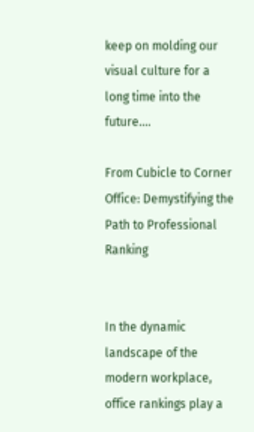keep on molding our visual culture for a long time into the future.…

From Cubicle to Corner Office: Demystifying the Path to Professional Ranking


In the dynamic landscape of the modern workplace, office rankings play a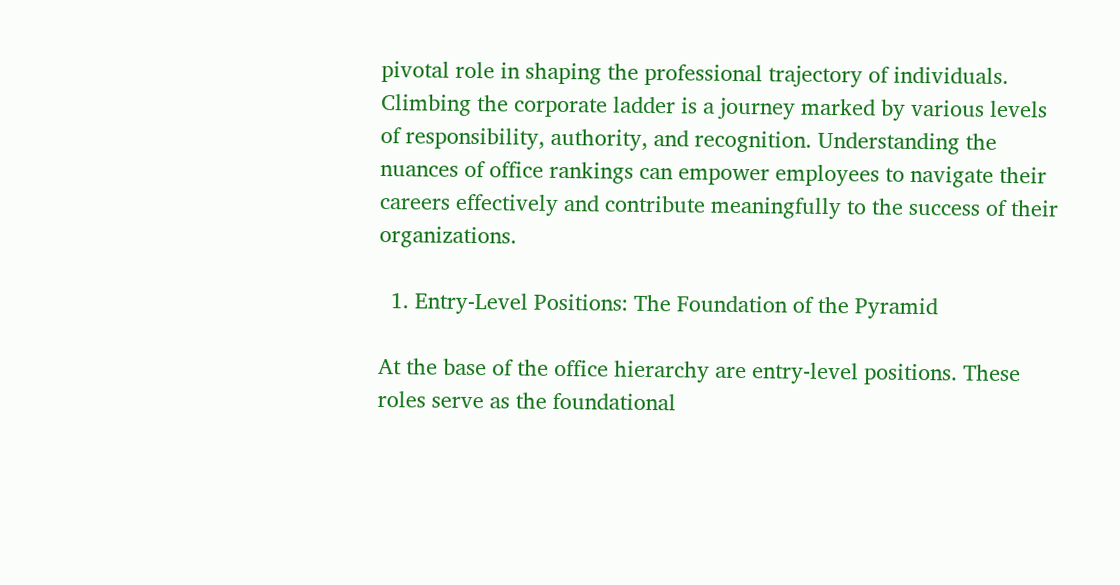pivotal role in shaping the professional trajectory of individuals. Climbing the corporate ladder is a journey marked by various levels of responsibility, authority, and recognition. Understanding the nuances of office rankings can empower employees to navigate their careers effectively and contribute meaningfully to the success of their organizations.

  1. Entry-Level Positions: The Foundation of the Pyramid

At the base of the office hierarchy are entry-level positions. These roles serve as the foundational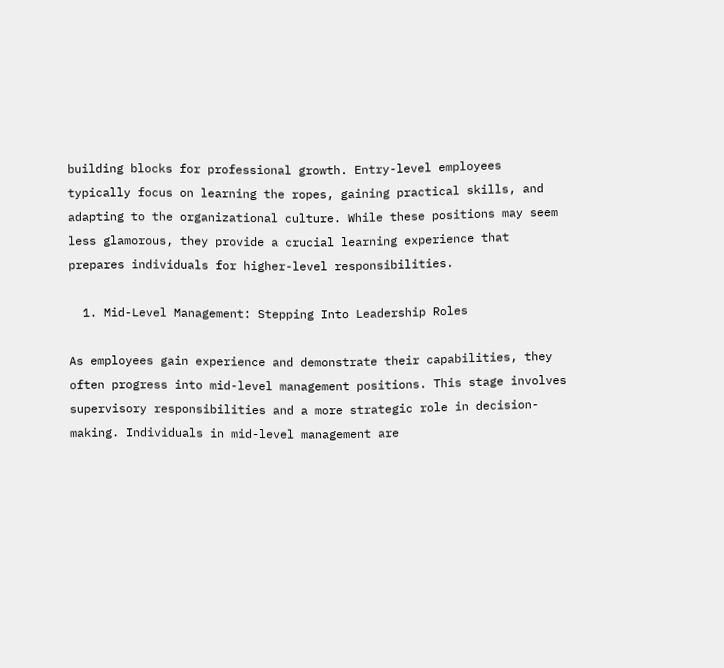building blocks for professional growth. Entry-level employees typically focus on learning the ropes, gaining practical skills, and adapting to the organizational culture. While these positions may seem less glamorous, they provide a crucial learning experience that prepares individuals for higher-level responsibilities.

  1. Mid-Level Management: Stepping Into Leadership Roles

As employees gain experience and demonstrate their capabilities, they often progress into mid-level management positions. This stage involves supervisory responsibilities and a more strategic role in decision-making. Individuals in mid-level management are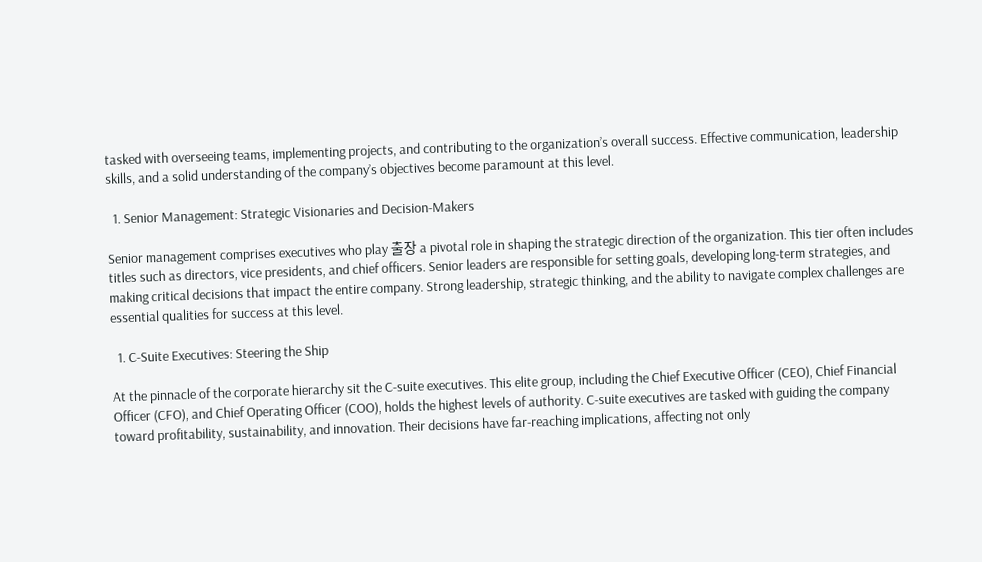tasked with overseeing teams, implementing projects, and contributing to the organization’s overall success. Effective communication, leadership skills, and a solid understanding of the company’s objectives become paramount at this level.

  1. Senior Management: Strategic Visionaries and Decision-Makers

Senior management comprises executives who play 출장 a pivotal role in shaping the strategic direction of the organization. This tier often includes titles such as directors, vice presidents, and chief officers. Senior leaders are responsible for setting goals, developing long-term strategies, and making critical decisions that impact the entire company. Strong leadership, strategic thinking, and the ability to navigate complex challenges are essential qualities for success at this level.

  1. C-Suite Executives: Steering the Ship

At the pinnacle of the corporate hierarchy sit the C-suite executives. This elite group, including the Chief Executive Officer (CEO), Chief Financial Officer (CFO), and Chief Operating Officer (COO), holds the highest levels of authority. C-suite executives are tasked with guiding the company toward profitability, sustainability, and innovation. Their decisions have far-reaching implications, affecting not only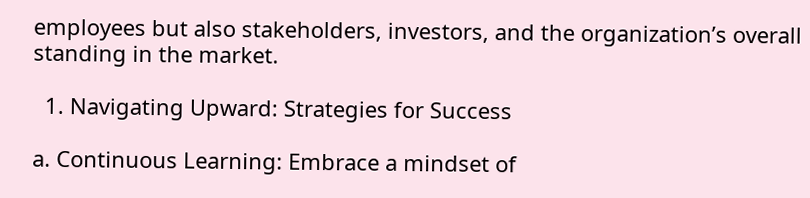employees but also stakeholders, investors, and the organization’s overall standing in the market.

  1. Navigating Upward: Strategies for Success

a. Continuous Learning: Embrace a mindset of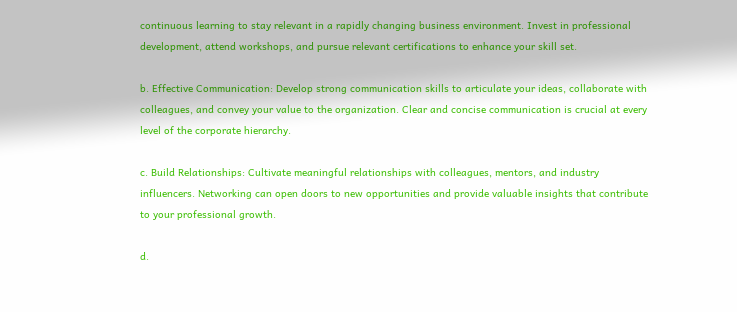continuous learning to stay relevant in a rapidly changing business environment. Invest in professional development, attend workshops, and pursue relevant certifications to enhance your skill set.

b. Effective Communication: Develop strong communication skills to articulate your ideas, collaborate with colleagues, and convey your value to the organization. Clear and concise communication is crucial at every level of the corporate hierarchy.

c. Build Relationships: Cultivate meaningful relationships with colleagues, mentors, and industry influencers. Networking can open doors to new opportunities and provide valuable insights that contribute to your professional growth.

d.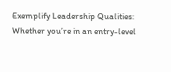Exemplify Leadership Qualities: Whether you’re in an entry-level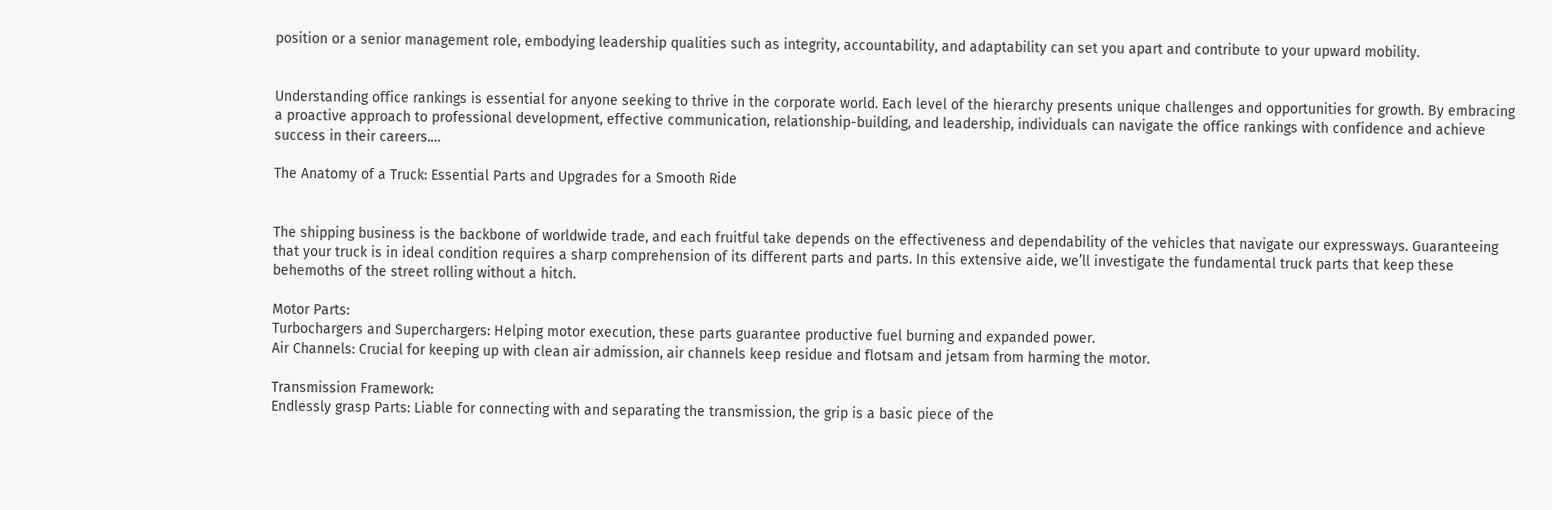position or a senior management role, embodying leadership qualities such as integrity, accountability, and adaptability can set you apart and contribute to your upward mobility.


Understanding office rankings is essential for anyone seeking to thrive in the corporate world. Each level of the hierarchy presents unique challenges and opportunities for growth. By embracing a proactive approach to professional development, effective communication, relationship-building, and leadership, individuals can navigate the office rankings with confidence and achieve success in their careers.…

The Anatomy of a Truck: Essential Parts and Upgrades for a Smooth Ride


The shipping business is the backbone of worldwide trade, and each fruitful take depends on the effectiveness and dependability of the vehicles that navigate our expressways. Guaranteeing that your truck is in ideal condition requires a sharp comprehension of its different parts and parts. In this extensive aide, we’ll investigate the fundamental truck parts that keep these behemoths of the street rolling without a hitch.

Motor Parts:
Turbochargers and Superchargers: Helping motor execution, these parts guarantee productive fuel burning and expanded power.
Air Channels: Crucial for keeping up with clean air admission, air channels keep residue and flotsam and jetsam from harming the motor.

Transmission Framework:
Endlessly grasp Parts: Liable for connecting with and separating the transmission, the grip is a basic piece of the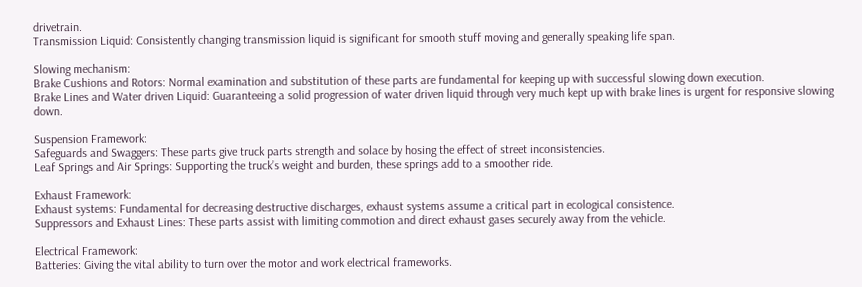drivetrain.
Transmission Liquid: Consistently changing transmission liquid is significant for smooth stuff moving and generally speaking life span.

Slowing mechanism:
Brake Cushions and Rotors: Normal examination and substitution of these parts are fundamental for keeping up with successful slowing down execution.
Brake Lines and Water driven Liquid: Guaranteeing a solid progression of water driven liquid through very much kept up with brake lines is urgent for responsive slowing down.

Suspension Framework:
Safeguards and Swaggers: These parts give truck parts strength and solace by hosing the effect of street inconsistencies.
Leaf Springs and Air Springs: Supporting the truck’s weight and burden, these springs add to a smoother ride.

Exhaust Framework:
Exhaust systems: Fundamental for decreasing destructive discharges, exhaust systems assume a critical part in ecological consistence.
Suppressors and Exhaust Lines: These parts assist with limiting commotion and direct exhaust gases securely away from the vehicle.

Electrical Framework:
Batteries: Giving the vital ability to turn over the motor and work electrical frameworks.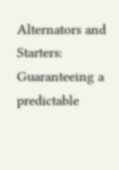Alternators and Starters: Guaranteeing a predictable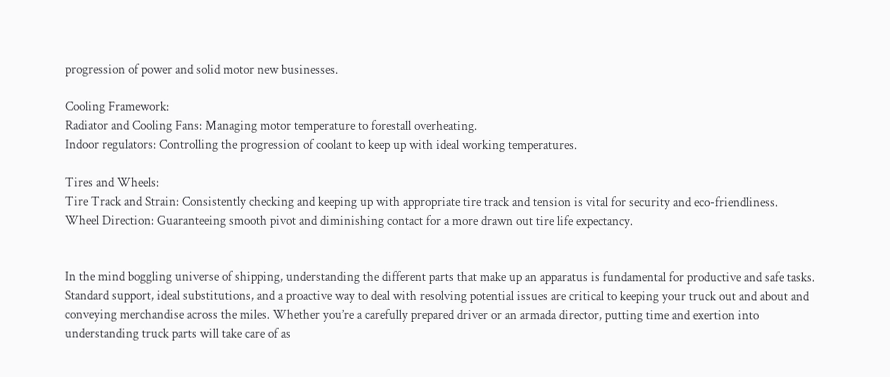progression of power and solid motor new businesses.

Cooling Framework:
Radiator and Cooling Fans: Managing motor temperature to forestall overheating.
Indoor regulators: Controlling the progression of coolant to keep up with ideal working temperatures.

Tires and Wheels:
Tire Track and Strain: Consistently checking and keeping up with appropriate tire track and tension is vital for security and eco-friendliness.
Wheel Direction: Guaranteeing smooth pivot and diminishing contact for a more drawn out tire life expectancy.


In the mind boggling universe of shipping, understanding the different parts that make up an apparatus is fundamental for productive and safe tasks. Standard support, ideal substitutions, and a proactive way to deal with resolving potential issues are critical to keeping your truck out and about and conveying merchandise across the miles. Whether you’re a carefully prepared driver or an armada director, putting time and exertion into understanding truck parts will take care of as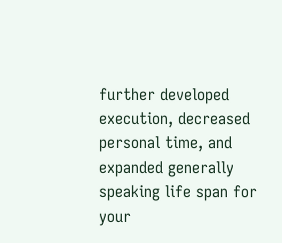further developed execution, decreased personal time, and expanded generally speaking life span for your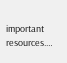important resources.…